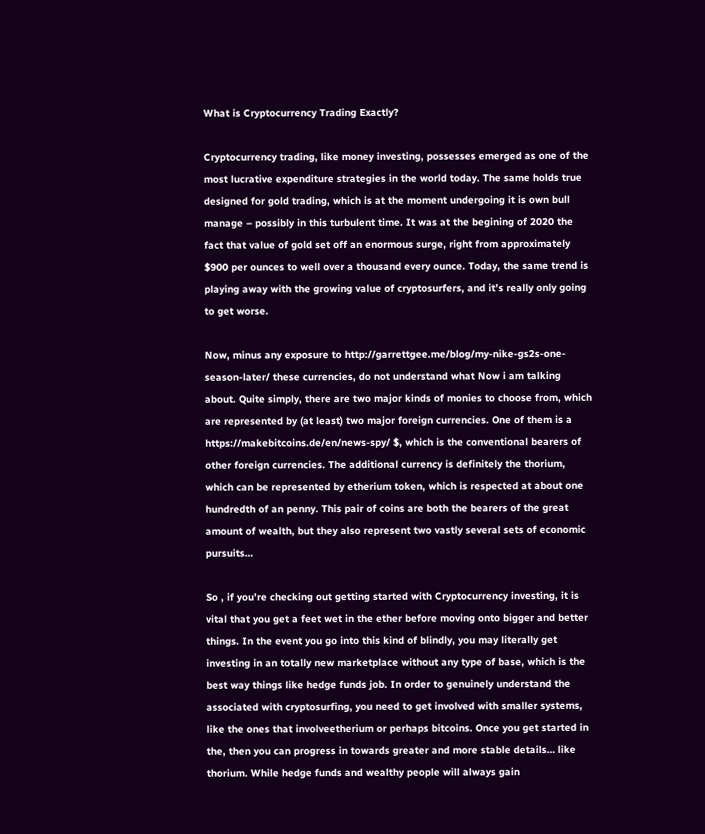What is Cryptocurrency Trading Exactly?

Cryptocurrency trading, like money investing, possesses emerged as one of the most lucrative expenditure strategies in the world today. The same holds true designed for gold trading, which is at the moment undergoing it is own bull manage – possibly in this turbulent time. It was at the begining of 2020 the fact that value of gold set off an enormous surge, right from approximately $900 per ounces to well over a thousand every ounce. Today, the same trend is playing away with the growing value of cryptosurfers, and it’s really only going to get worse.

Now, minus any exposure to http://garrettgee.me/blog/my-nike-gs2s-one-season-later/ these currencies, do not understand what Now i am talking about. Quite simply, there are two major kinds of monies to choose from, which are represented by (at least) two major foreign currencies. One of them is a https://makebitcoins.de/en/news-spy/ $, which is the conventional bearers of other foreign currencies. The additional currency is definitely the thorium, which can be represented by etherium token, which is respected at about one hundredth of an penny. This pair of coins are both the bearers of the great amount of wealth, but they also represent two vastly several sets of economic pursuits…

So , if you’re checking out getting started with Cryptocurrency investing, it is vital that you get a feet wet in the ether before moving onto bigger and better things. In the event you go into this kind of blindly, you may literally get investing in an totally new marketplace without any type of base, which is the best way things like hedge funds job. In order to genuinely understand the associated with cryptosurfing, you need to get involved with smaller systems, like the ones that involveetherium or perhaps bitcoins. Once you get started in the, then you can progress in towards greater and more stable details… like thorium. While hedge funds and wealthy people will always gain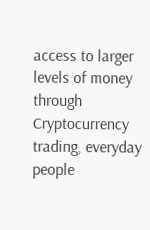access to larger levels of money through Cryptocurrency trading, everyday people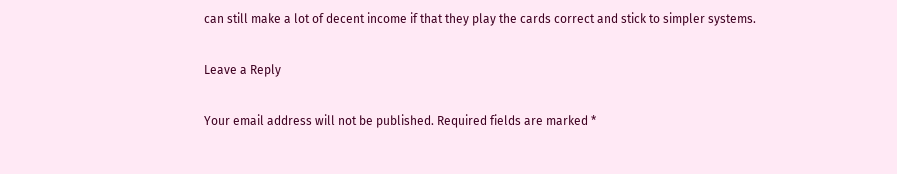can still make a lot of decent income if that they play the cards correct and stick to simpler systems.

Leave a Reply

Your email address will not be published. Required fields are marked *